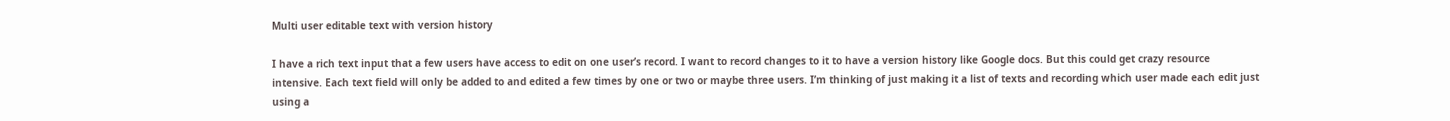Multi user editable text with version history

I have a rich text input that a few users have access to edit on one user’s record. I want to record changes to it to have a version history like Google docs. But this could get crazy resource intensive. Each text field will only be added to and edited a few times by one or two or maybe three users. I’m thinking of just making it a list of texts and recording which user made each edit just using a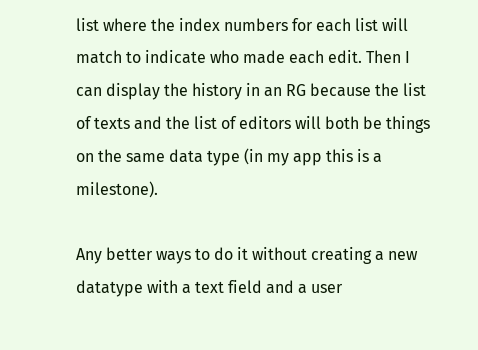list where the index numbers for each list will match to indicate who made each edit. Then I can display the history in an RG because the list of texts and the list of editors will both be things on the same data type (in my app this is a milestone).

Any better ways to do it without creating a new datatype with a text field and a user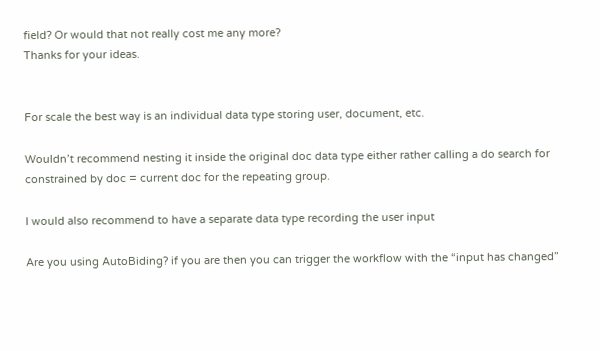field? Or would that not really cost me any more?
Thanks for your ideas.


For scale the best way is an individual data type storing user, document, etc.

Wouldn’t recommend nesting it inside the original doc data type either rather calling a do search for constrained by doc = current doc for the repeating group.

I would also recommend to have a separate data type recording the user input

Are you using AutoBiding? if you are then you can trigger the workflow with the “input has changed”